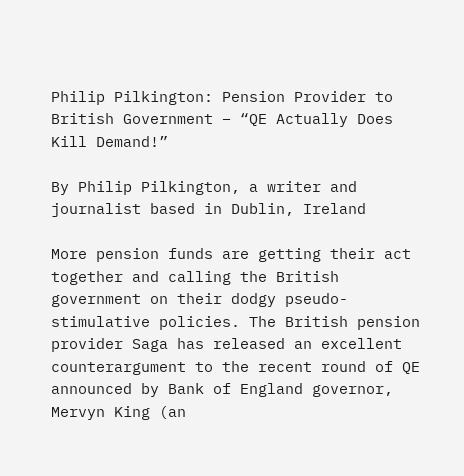Philip Pilkington: Pension Provider to British Government – “QE Actually Does Kill Demand!”

By Philip Pilkington, a writer and journalist based in Dublin, Ireland

More pension funds are getting their act together and calling the British government on their dodgy pseudo-stimulative policies. The British pension provider Saga has released an excellent counterargument to the recent round of QE announced by Bank of England governor, Mervyn King (an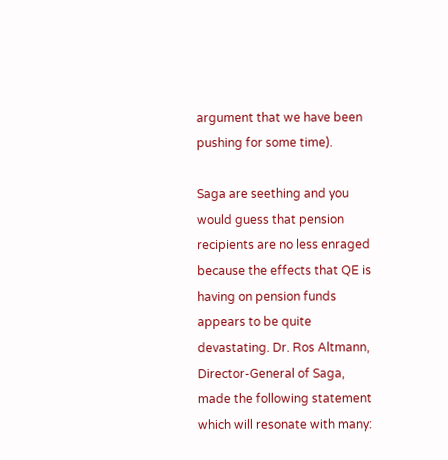argument that we have been pushing for some time).

Saga are seething and you would guess that pension recipients are no less enraged because the effects that QE is having on pension funds appears to be quite devastating. Dr. Ros Altmann, Director-General of Saga, made the following statement which will resonate with many: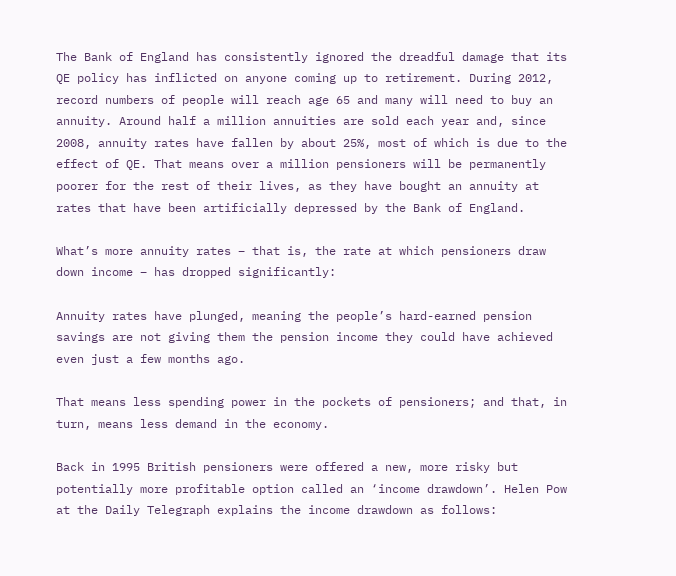The Bank of England has consistently ignored the dreadful damage that its QE policy has inflicted on anyone coming up to retirement. During 2012, record numbers of people will reach age 65 and many will need to buy an annuity. Around half a million annuities are sold each year and, since 2008, annuity rates have fallen by about 25%, most of which is due to the effect of QE. That means over a million pensioners will be permanently poorer for the rest of their lives, as they have bought an annuity at rates that have been artificially depressed by the Bank of England.

What’s more annuity rates – that is, the rate at which pensioners draw down income – has dropped significantly:

Annuity rates have plunged, meaning the people’s hard-earned pension savings are not giving them the pension income they could have achieved even just a few months ago.

That means less spending power in the pockets of pensioners; and that, in turn, means less demand in the economy.

Back in 1995 British pensioners were offered a new, more risky but potentially more profitable option called an ‘income drawdown’. Helen Pow at the Daily Telegraph explains the income drawdown as follows: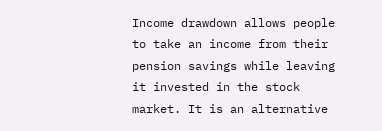Income drawdown allows people to take an income from their pension savings while leaving it invested in the stock market. It is an alternative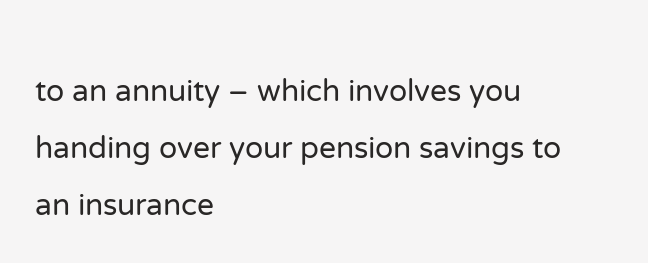to an annuity – which involves you handing over your pension savings to an insurance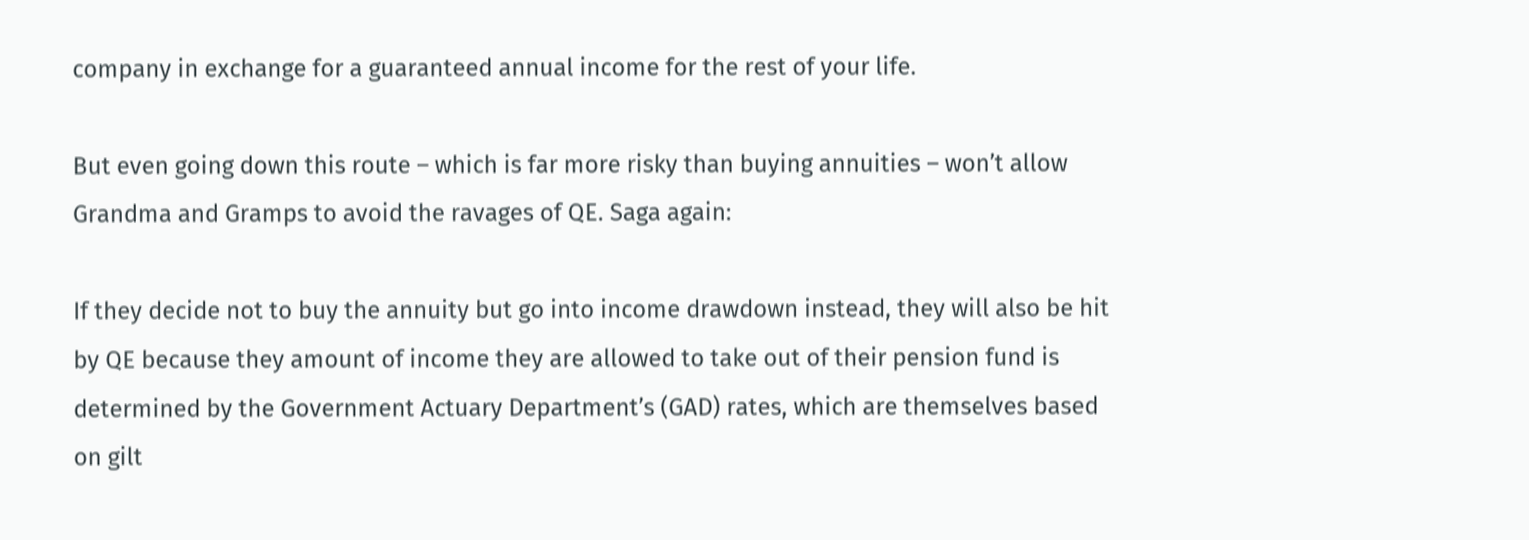company in exchange for a guaranteed annual income for the rest of your life.

But even going down this route – which is far more risky than buying annuities – won’t allow Grandma and Gramps to avoid the ravages of QE. Saga again:

If they decide not to buy the annuity but go into income drawdown instead, they will also be hit by QE because they amount of income they are allowed to take out of their pension fund is determined by the Government Actuary Department’s (GAD) rates, which are themselves based on gilt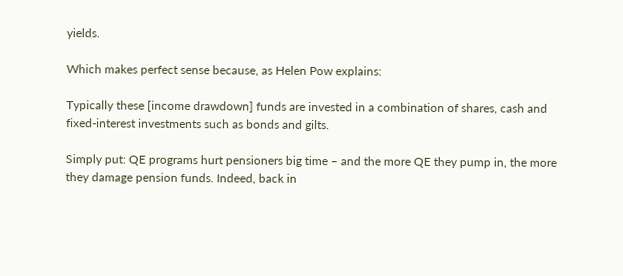yields.

Which makes perfect sense because, as Helen Pow explains:

Typically these [income drawdown] funds are invested in a combination of shares, cash and fixed-interest investments such as bonds and gilts.

Simply put: QE programs hurt pensioners big time – and the more QE they pump in, the more they damage pension funds. Indeed, back in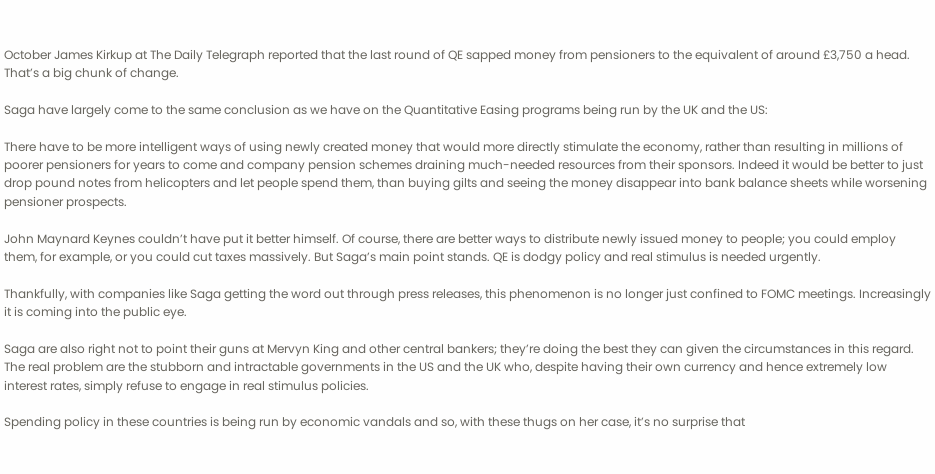October James Kirkup at The Daily Telegraph reported that the last round of QE sapped money from pensioners to the equivalent of around £3,750 a head. That’s a big chunk of change.

Saga have largely come to the same conclusion as we have on the Quantitative Easing programs being run by the UK and the US:

There have to be more intelligent ways of using newly created money that would more directly stimulate the economy, rather than resulting in millions of poorer pensioners for years to come and company pension schemes draining much-needed resources from their sponsors. Indeed it would be better to just drop pound notes from helicopters and let people spend them, than buying gilts and seeing the money disappear into bank balance sheets while worsening pensioner prospects.

John Maynard Keynes couldn’t have put it better himself. Of course, there are better ways to distribute newly issued money to people; you could employ them, for example, or you could cut taxes massively. But Saga’s main point stands. QE is dodgy policy and real stimulus is needed urgently.

Thankfully, with companies like Saga getting the word out through press releases, this phenomenon is no longer just confined to FOMC meetings. Increasingly it is coming into the public eye.

Saga are also right not to point their guns at Mervyn King and other central bankers; they’re doing the best they can given the circumstances in this regard. The real problem are the stubborn and intractable governments in the US and the UK who, despite having their own currency and hence extremely low interest rates, simply refuse to engage in real stimulus policies.

Spending policy in these countries is being run by economic vandals and so, with these thugs on her case, it’s no surprise that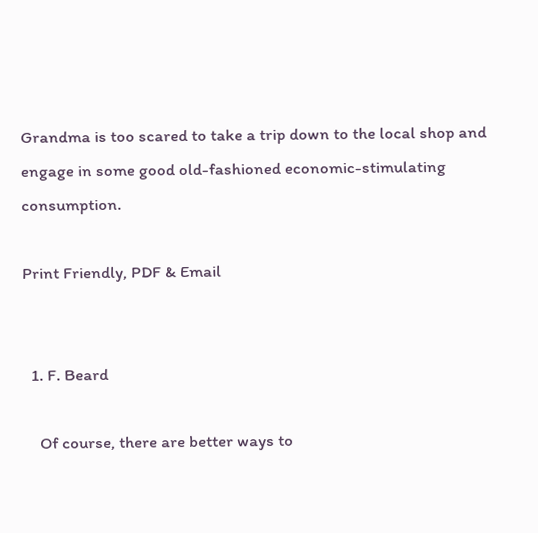Grandma is too scared to take a trip down to the local shop and engage in some good old-fashioned economic-stimulating consumption.

Print Friendly, PDF & Email


  1. F. Beard

    Of course, there are better ways to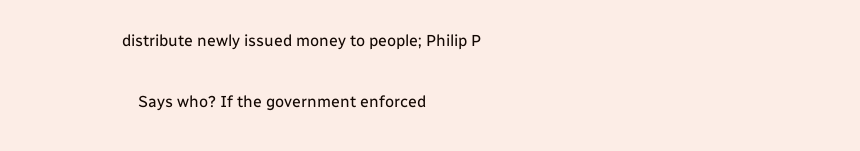distribute newly issued money to people; Philip P

    Says who? If the government enforced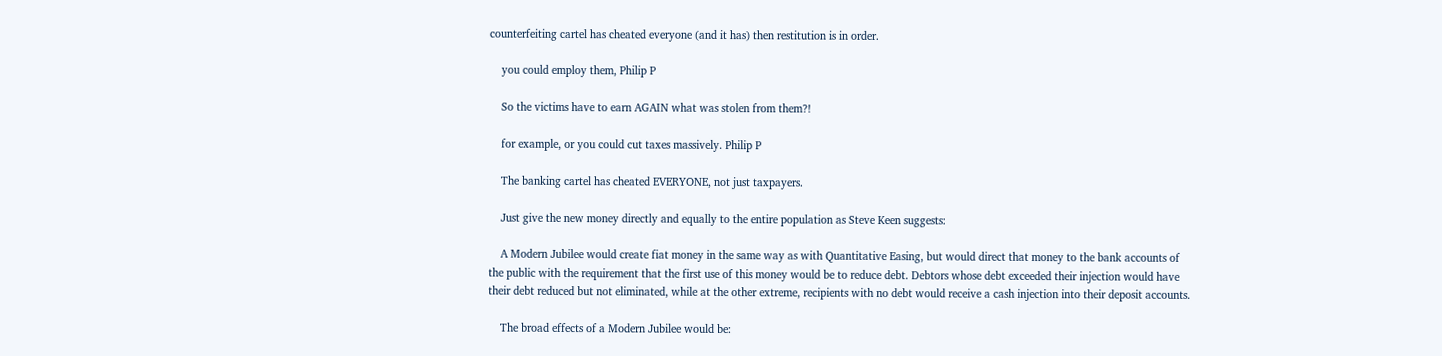counterfeiting cartel has cheated everyone (and it has) then restitution is in order.

    you could employ them, Philip P

    So the victims have to earn AGAIN what was stolen from them?!

    for example, or you could cut taxes massively. Philip P

    The banking cartel has cheated EVERYONE, not just taxpayers.

    Just give the new money directly and equally to the entire population as Steve Keen suggests:

    A Modern Jubilee would create fiat money in the same way as with Quantitative Easing, but would direct that money to the bank accounts of the public with the requirement that the first use of this money would be to reduce debt. Debtors whose debt exceeded their injection would have their debt reduced but not eliminated, while at the other extreme, recipients with no debt would receive a cash injection into their deposit accounts.

    The broad effects of a Modern Jubilee would be: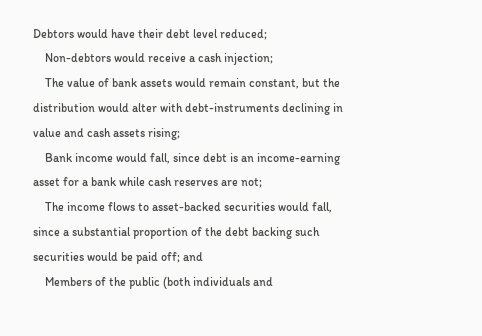Debtors would have their debt level reduced;
    Non-debtors would receive a cash injection;
    The value of bank assets would remain constant, but the distribution would alter with debt-instruments declining in value and cash assets rising;
    Bank income would fall, since debt is an income-earning asset for a bank while cash reserves are not;
    The income flows to asset-backed securities would fall, since a substantial proportion of the debt backing such securities would be paid off; and
    Members of the public (both individuals and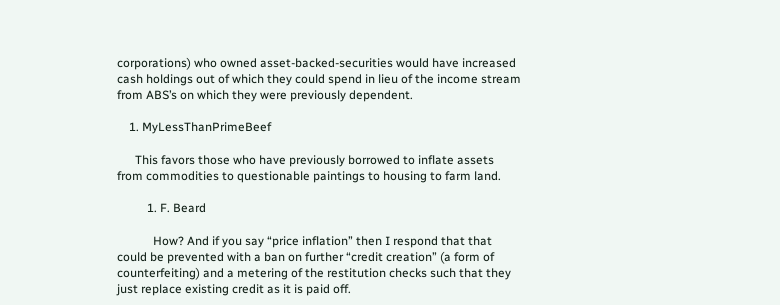corporations) who owned asset-backed-securities would have increased cash holdings out of which they could spend in lieu of the income stream from ABS’s on which they were previously dependent.

    1. MyLessThanPrimeBeef

      This favors those who have previously borrowed to inflate assets from commodities to questionable paintings to housing to farm land.

          1. F. Beard

            How? And if you say “price inflation” then I respond that that could be prevented with a ban on further “credit creation” (a form of counterfeiting) and a metering of the restitution checks such that they just replace existing credit as it is paid off.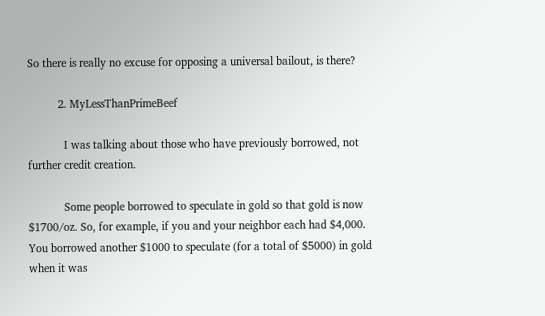So there is really no excuse for opposing a universal bailout, is there?

          2. MyLessThanPrimeBeef

            I was talking about those who have previously borrowed, not further credit creation.

            Some people borrowed to speculate in gold so that gold is now $1700/oz. So, for example, if you and your neighbor each had $4,000. You borrowed another $1000 to speculate (for a total of $5000) in gold when it was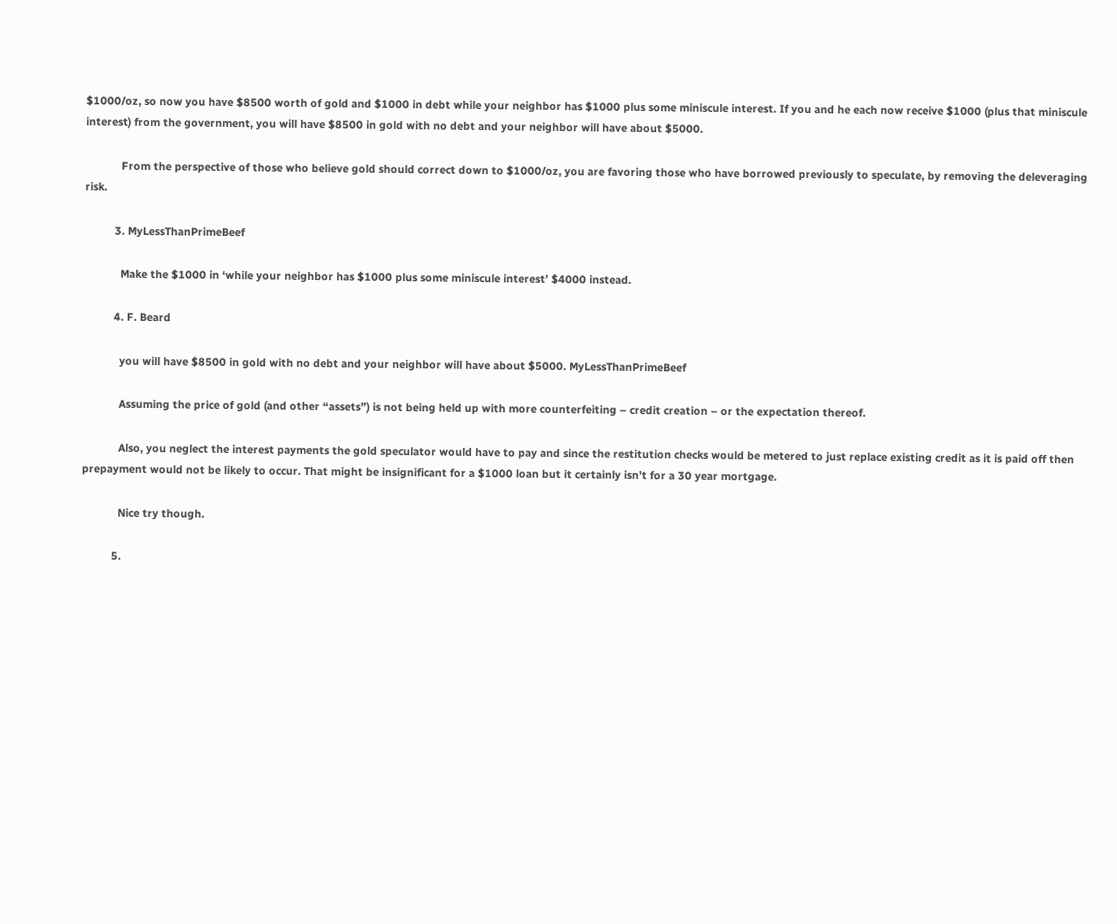$1000/oz, so now you have $8500 worth of gold and $1000 in debt while your neighbor has $1000 plus some miniscule interest. If you and he each now receive $1000 (plus that miniscule interest) from the government, you will have $8500 in gold with no debt and your neighbor will have about $5000.

            From the perspective of those who believe gold should correct down to $1000/oz, you are favoring those who have borrowed previously to speculate, by removing the deleveraging risk.

          3. MyLessThanPrimeBeef

            Make the $1000 in ‘while your neighbor has $1000 plus some miniscule interest’ $4000 instead.

          4. F. Beard

            you will have $8500 in gold with no debt and your neighbor will have about $5000. MyLessThanPrimeBeef

            Assuming the price of gold (and other “assets”) is not being held up with more counterfeiting – credit creation – or the expectation thereof.

            Also, you neglect the interest payments the gold speculator would have to pay and since the restitution checks would be metered to just replace existing credit as it is paid off then prepayment would not be likely to occur. That might be insignificant for a $1000 loan but it certainly isn’t for a 30 year mortgage.

            Nice try though.

          5.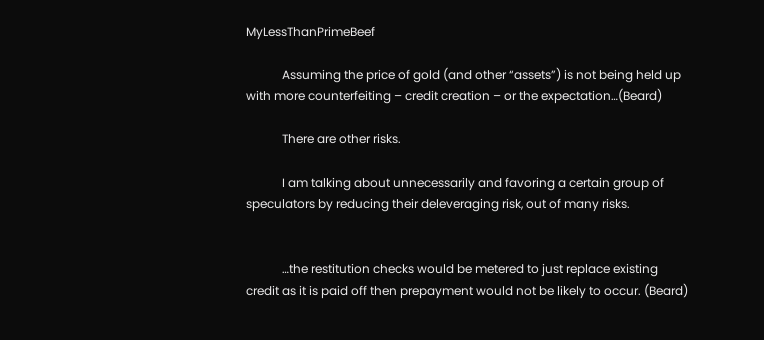MyLessThanPrimeBeef

            Assuming the price of gold (and other “assets”) is not being held up with more counterfeiting – credit creation – or the expectation…(Beard)

            There are other risks.

            I am talking about unnecessarily and favoring a certain group of speculators by reducing their deleveraging risk, out of many risks.


            …the restitution checks would be metered to just replace existing credit as it is paid off then prepayment would not be likely to occur. (Beard)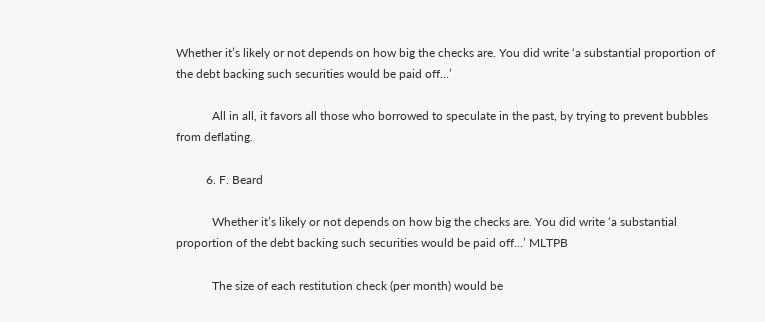Whether it’s likely or not depends on how big the checks are. You did write ‘a substantial proportion of the debt backing such securities would be paid off…’

            All in all, it favors all those who borrowed to speculate in the past, by trying to prevent bubbles from deflating.

          6. F. Beard

            Whether it’s likely or not depends on how big the checks are. You did write ‘a substantial proportion of the debt backing such securities would be paid off…’ MLTPB

            The size of each restitution check (per month) would be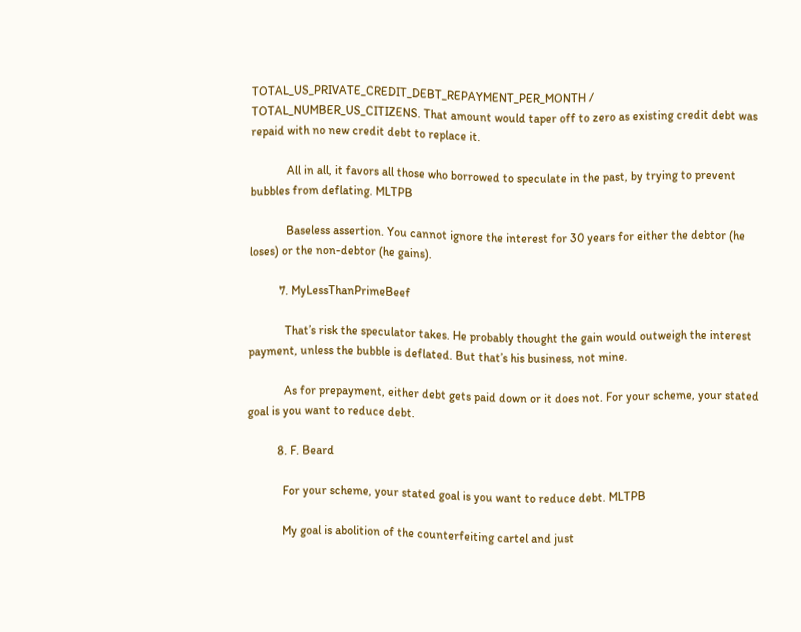TOTAL_US_PRIVATE_CREDIT_DEBT_REPAYMENT_PER_MONTH / TOTAL_NUMBER_US_CITIZENS. That amount would taper off to zero as existing credit debt was repaid with no new credit debt to replace it.

            All in all, it favors all those who borrowed to speculate in the past, by trying to prevent bubbles from deflating. MLTPB

            Baseless assertion. You cannot ignore the interest for 30 years for either the debtor (he loses) or the non-debtor (he gains).

          7. MyLessThanPrimeBeef

            That’s risk the speculator takes. He probably thought the gain would outweigh the interest payment, unless the bubble is deflated. But that’s his business, not mine.

            As for prepayment, either debt gets paid down or it does not. For your scheme, your stated goal is you want to reduce debt.

          8. F. Beard

            For your scheme, your stated goal is you want to reduce debt. MLTPB

            My goal is abolition of the counterfeiting cartel and just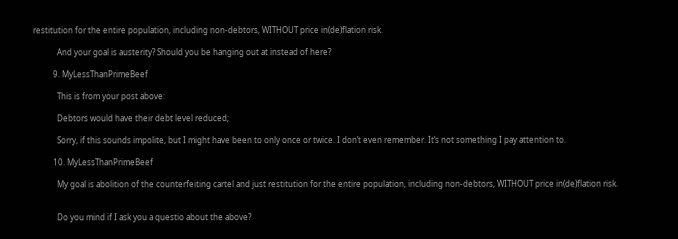restitution for the entire population, including non-debtors, WITHOUT price in(de)flation risk.

            And your goal is austerity? Should you be hanging out at instead of here?

          9. MyLessThanPrimeBeef

            This is from your post above:

            Debtors would have their debt level reduced;

            Sorry, if this sounds impolite, but I might have been to only once or twice. I don’t even remember. It’s not something I pay attention to.

          10. MyLessThanPrimeBeef

            My goal is abolition of the counterfeiting cartel and just restitution for the entire population, including non-debtors, WITHOUT price in(de)flation risk.


            Do you mind if I ask you a questio about the above?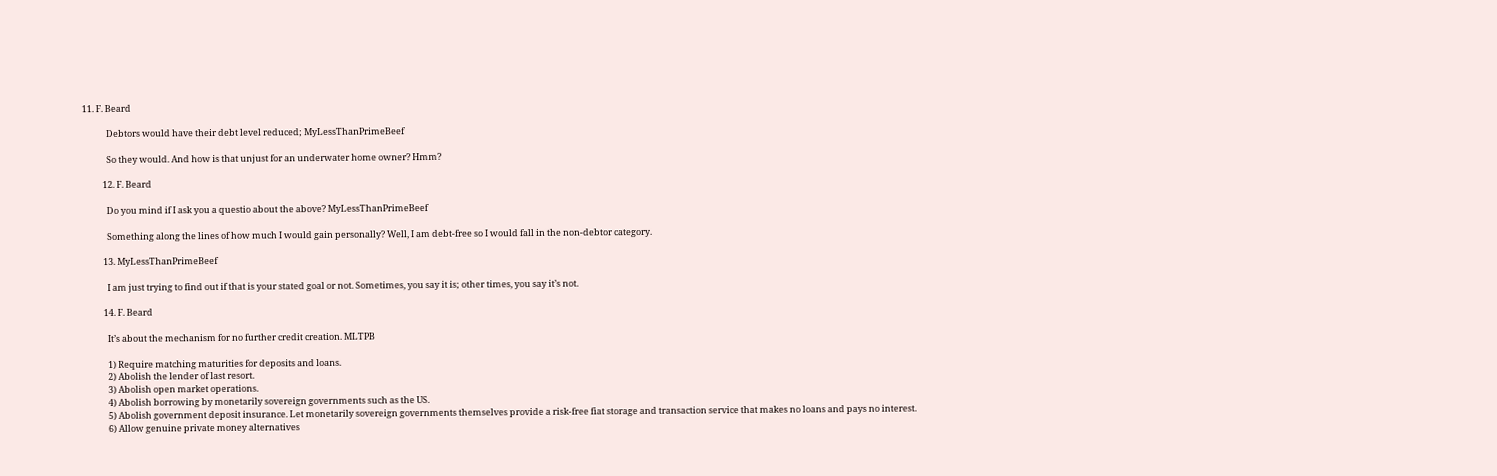11. F. Beard

            Debtors would have their debt level reduced; MyLessThanPrimeBeef

            So they would. And how is that unjust for an underwater home owner? Hmm?

          12. F. Beard

            Do you mind if I ask you a questio about the above? MyLessThanPrimeBeef

            Something along the lines of how much I would gain personally? Well, I am debt-free so I would fall in the non-debtor category.

          13. MyLessThanPrimeBeef

            I am just trying to find out if that is your stated goal or not. Sometimes, you say it is; other times, you say it’s not.

          14. F. Beard

            It’s about the mechanism for no further credit creation. MLTPB

            1) Require matching maturities for deposits and loans.
            2) Abolish the lender of last resort.
            3) Abolish open market operations.
            4) Abolish borrowing by monetarily sovereign governments such as the US.
            5) Abolish government deposit insurance. Let monetarily sovereign governments themselves provide a risk-free fiat storage and transaction service that makes no loans and pays no interest.
            6) Allow genuine private money alternatives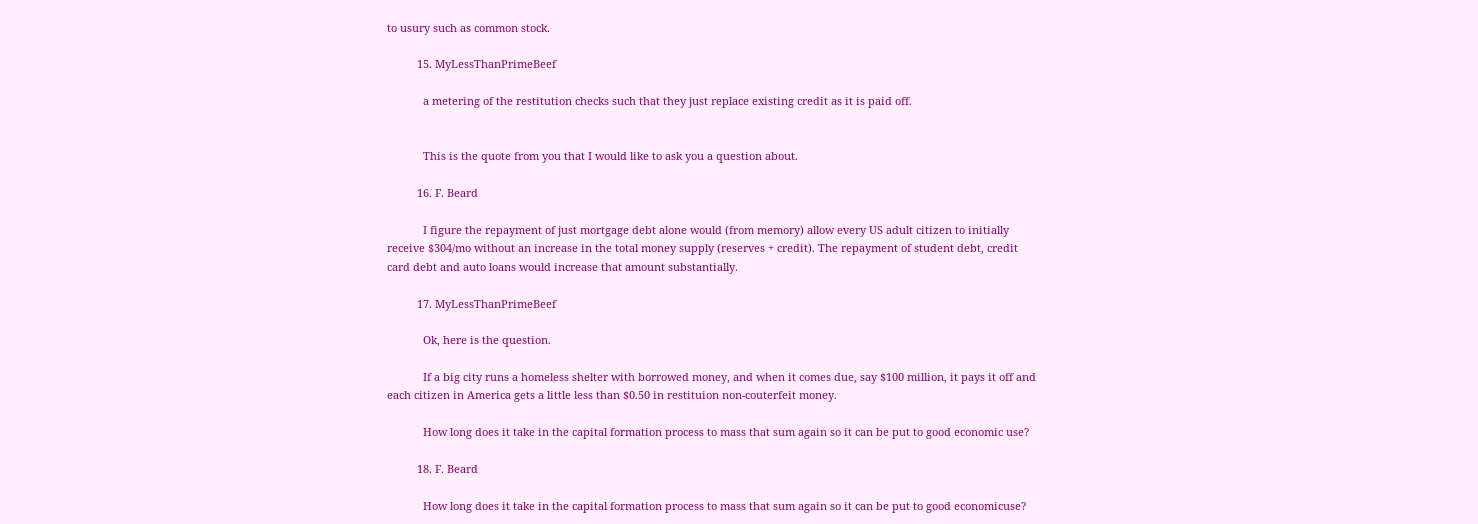to usury such as common stock.

          15. MyLessThanPrimeBeef

            a metering of the restitution checks such that they just replace existing credit as it is paid off.


            This is the quote from you that I would like to ask you a question about.

          16. F. Beard

            I figure the repayment of just mortgage debt alone would (from memory) allow every US adult citizen to initially receive $304/mo without an increase in the total money supply (reserves + credit). The repayment of student debt, credit card debt and auto loans would increase that amount substantially.

          17. MyLessThanPrimeBeef

            Ok, here is the question.

            If a big city runs a homeless shelter with borrowed money, and when it comes due, say $100 million, it pays it off and each citizen in America gets a little less than $0.50 in restituion non-couterfeit money.

            How long does it take in the capital formation process to mass that sum again so it can be put to good economic use?

          18. F. Beard

            How long does it take in the capital formation process to mass that sum again so it can be put to good economicuse?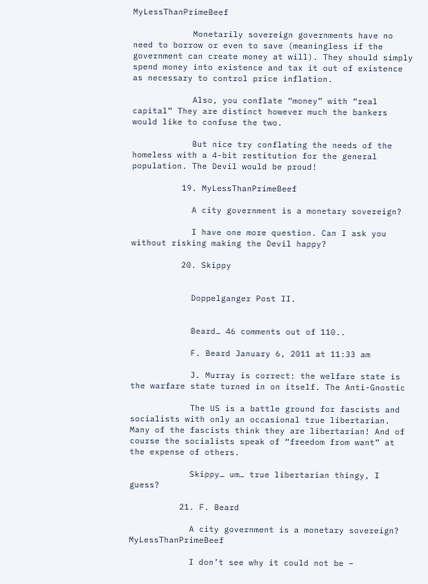MyLessThanPrimeBeef

            Monetarily sovereign governments have no need to borrow or even to save (meaningless if the government can create money at will). They should simply spend money into existence and tax it out of existence as necessary to control price inflation.

            Also, you conflate “money” with “real capital” They are distinct however much the bankers would like to confuse the two.

            But nice try conflating the needs of the homeless with a 4-bit restitution for the general population. The Devil would be proud!

          19. MyLessThanPrimeBeef

            A city government is a monetary sovereign?

            I have one more question. Can I ask you without risking making the Devil happy?

          20. Skippy


            Doppelganger Post II.


            Beard… 46 comments out of 110..

            F. Beard January 6, 2011 at 11:33 am

            J. Murray is correct: the welfare state is the warfare state turned in on itself. The Anti-Gnostic

            The US is a battle ground for fascists and socialists with only an occasional true libertarian. Many of the fascists think they are libertarian! And of course the socialists speak of “freedom from want” at the expense of others.

            Skippy… um… true libertarian thingy, I guess?

          21. F. Beard

            A city government is a monetary sovereign? MyLessThanPrimeBeef

            I don’t see why it could not be –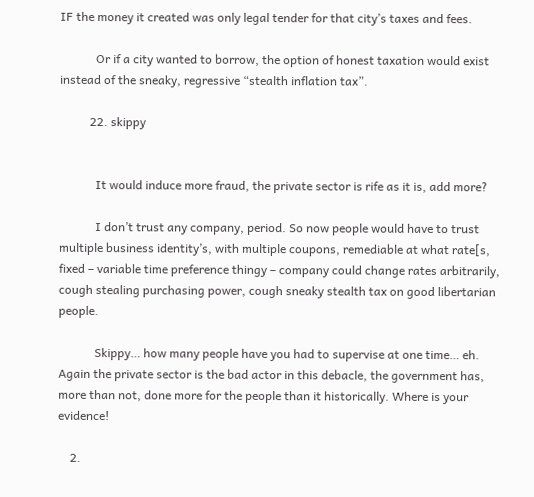IF the money it created was only legal tender for that city’s taxes and fees.

            Or if a city wanted to borrow, the option of honest taxation would exist instead of the sneaky, regressive “stealth inflation tax”.

          22. skippy


            It would induce more fraud, the private sector is rife as it is, add more?

            I don’t trust any company, period. So now people would have to trust multiple business identity’s, with multiple coupons, remediable at what rate[s, fixed – variable time preference thingy – company could change rates arbitrarily, cough stealing purchasing power, cough sneaky stealth tax on good libertarian people.

            Skippy… how many people have you had to supervise at one time… eh. Again the private sector is the bad actor in this debacle, the government has, more than not, done more for the people than it historically. Where is your evidence!

    2.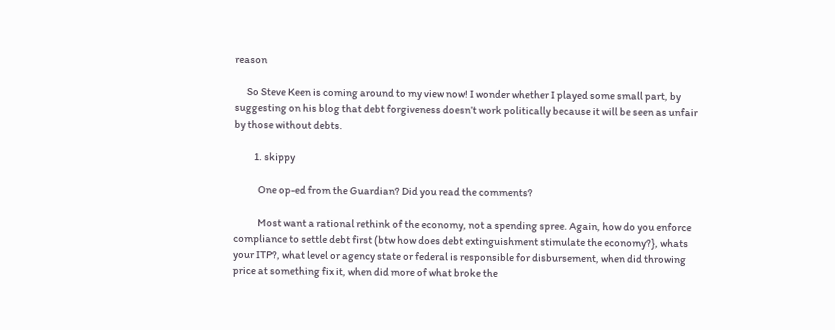reason

      So Steve Keen is coming around to my view now! I wonder whether I played some small part, by suggesting on his blog that debt forgiveness doesn’t work politically because it will be seen as unfair by those without debts.

          1. skippy

            One op-ed from the Guardian? Did you read the comments?

            Most want a rational rethink of the economy, not a spending spree. Again, how do you enforce compliance to settle debt first (btw how does debt extinguishment stimulate the economy?}, whats your ITP?, what level or agency state or federal is responsible for disbursement, when did throwing price at something fix it, when did more of what broke the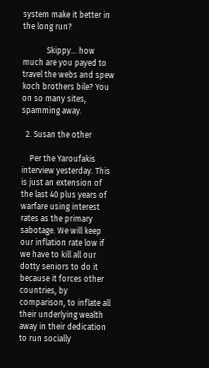system make it better in the long run?

            Skippy… how much are you payed to travel the webs and spew koch brothers bile? You on so many sites, spamming away.

  2. Susan the other

    Per the Yaroufakis interview yesterday. This is just an extension of the last 40 plus years of warfare using interest rates as the primary sabotage. We will keep our inflation rate low if we have to kill all our dotty seniors to do it because it forces other countries, by comparison, to inflate all their underlying wealth away in their dedication to run socially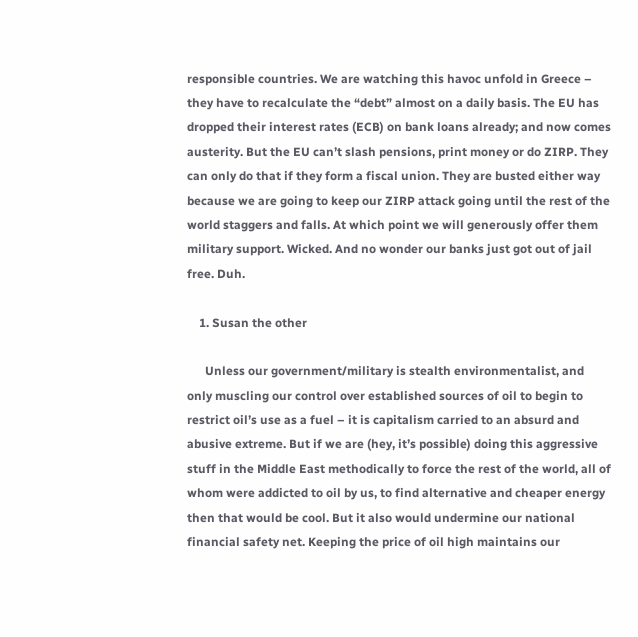responsible countries. We are watching this havoc unfold in Greece – they have to recalculate the “debt” almost on a daily basis. The EU has dropped their interest rates (ECB) on bank loans already; and now comes austerity. But the EU can’t slash pensions, print money or do ZIRP. They can only do that if they form a fiscal union. They are busted either way because we are going to keep our ZIRP attack going until the rest of the world staggers and falls. At which point we will generously offer them military support. Wicked. And no wonder our banks just got out of jail free. Duh.

    1. Susan the other

      Unless our government/military is stealth environmentalist, and only muscling our control over established sources of oil to begin to restrict oil’s use as a fuel – it is capitalism carried to an absurd and abusive extreme. But if we are (hey, it’s possible) doing this aggressive stuff in the Middle East methodically to force the rest of the world, all of whom were addicted to oil by us, to find alternative and cheaper energy then that would be cool. But it also would undermine our national financial safety net. Keeping the price of oil high maintains our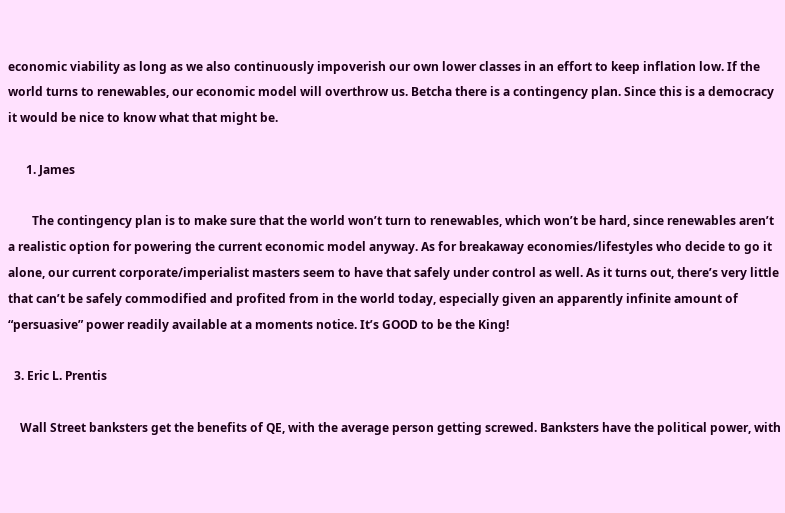economic viability as long as we also continuously impoverish our own lower classes in an effort to keep inflation low. If the world turns to renewables, our economic model will overthrow us. Betcha there is a contingency plan. Since this is a democracy it would be nice to know what that might be.

      1. James

        The contingency plan is to make sure that the world won’t turn to renewables, which won’t be hard, since renewables aren’t a realistic option for powering the current economic model anyway. As for breakaway economies/lifestyles who decide to go it alone, our current corporate/imperialist masters seem to have that safely under control as well. As it turns out, there’s very little that can’t be safely commodified and profited from in the world today, especially given an apparently infinite amount of “persuasive” power readily available at a moments notice. It’s GOOD to be the King!

  3. Eric L. Prentis

    Wall Street banksters get the benefits of QE, with the average person getting screwed. Banksters have the political power, with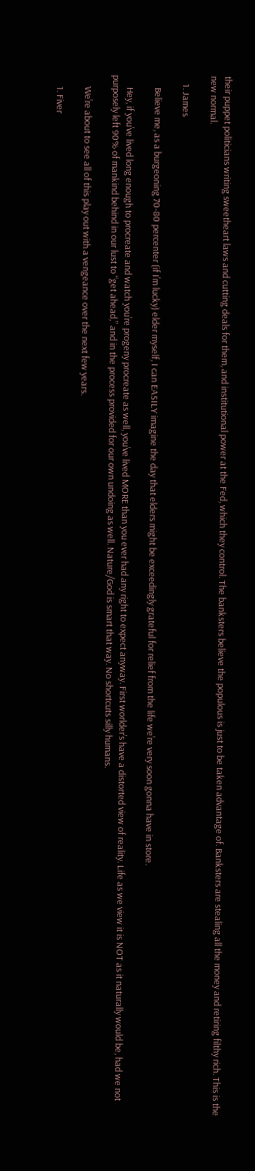their puppet politicians writing sweetheart laws and cutting deals for them, and institutional power at the Fed, which they control. The banksters believe the populous is just to be taken advantage of. Banksters are stealing all the money and retiring filthy rich. This is the new normal.

    1. James

      Believe me, as a burgeoning 70-80 percenter (if I’m lucky) elder myself, I can EASILY imagine the day that elders might be exceedingly grateful for relief from the life we’re very soon gonna have in store.

      Hey, if you’ve lived long enough to procreate and watch you’re progeny procreate as well, you’ve lived MORE than you ever had any right to expect anyway. First worlder’s have a distorted view of reality. Life as we view it is NOT as it naturally would be, had we not purposely left 90% of mankind behind in our lust to “get ahead,” and in the process provided for our own undoing as well. Nature/God is smart that way. No shortcuts silly humans.

      We’re about to see all of this play out with a vengeance over the next few years.

      1. Fiver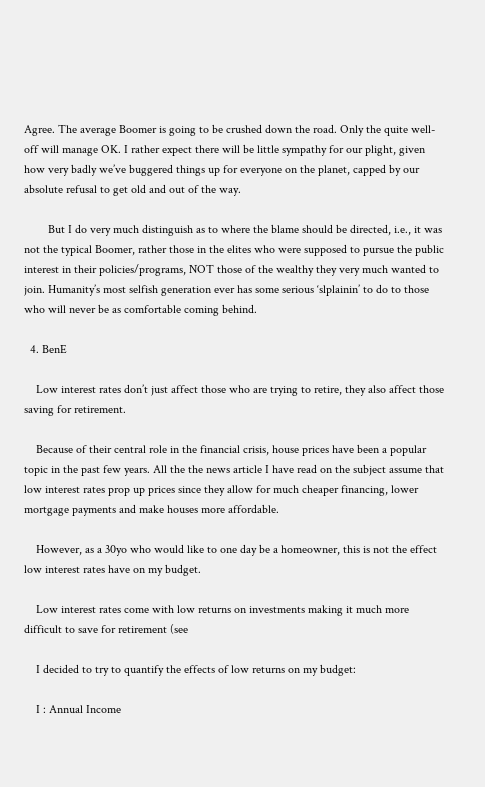Agree. The average Boomer is going to be crushed down the road. Only the quite well-off will manage OK. I rather expect there will be little sympathy for our plight, given how very badly we’ve buggered things up for everyone on the planet, capped by our absolute refusal to get old and out of the way.

        But I do very much distinguish as to where the blame should be directed, i.e., it was not the typical Boomer, rather those in the elites who were supposed to pursue the public interest in their policies/programs, NOT those of the wealthy they very much wanted to join. Humanity’s most selfish generation ever has some serious ‘slplainin’ to do to those who will never be as comfortable coming behind.

  4. BenE

    Low interest rates don’t just affect those who are trying to retire, they also affect those saving for retirement.

    Because of their central role in the financial crisis, house prices have been a popular topic in the past few years. All the the news article I have read on the subject assume that low interest rates prop up prices since they allow for much cheaper financing, lower mortgage payments and make houses more affordable.

    However, as a 30yo who would like to one day be a homeowner, this is not the effect low interest rates have on my budget.

    Low interest rates come with low returns on investments making it much more difficult to save for retirement (see

    I decided to try to quantify the effects of low returns on my budget:

    I : Annual Income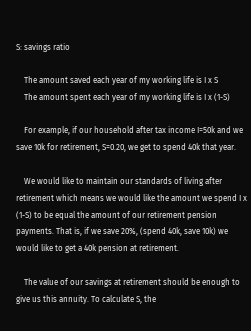S: savings ratio

    The amount saved each year of my working life is I x S
    The amount spent each year of my working life is I x (1-S)

    For example, if our household after tax income I=50k and we save 10k for retirement, S=0.20, we get to spend 40k that year.

    We would like to maintain our standards of living after retirement which means we would like the amount we spend I x (1-S) to be equal the amount of our retirement pension payments. That is, if we save 20%, (spend 40k, save 10k) we would like to get a 40k pension at retirement.

    The value of our savings at retirement should be enough to give us this annuity. To calculate S, the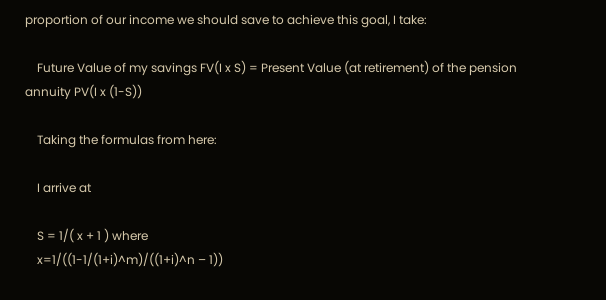proportion of our income we should save to achieve this goal, I take:

    Future Value of my savings FV(I x S) = Present Value (at retirement) of the pension annuity PV(I x (1-S))

    Taking the formulas from here:

    I arrive at

    S = 1/( x + 1 ) where
    x=1/((1-1/(1+i)^m)/((1+i)^n – 1))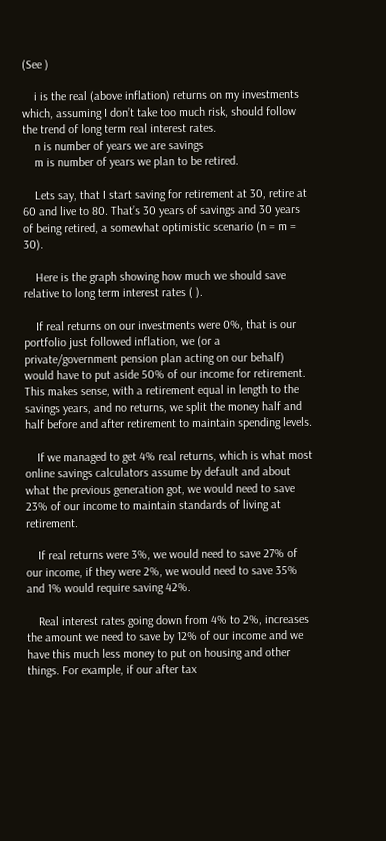(See )

    i is the real (above inflation) returns on my investments which, assuming I don’t take too much risk, should follow the trend of long term real interest rates.
    n is number of years we are savings
    m is number of years we plan to be retired.

    Lets say, that I start saving for retirement at 30, retire at 60 and live to 80. That’s 30 years of savings and 30 years of being retired, a somewhat optimistic scenario (n = m = 30).

    Here is the graph showing how much we should save relative to long term interest rates ( ).

    If real returns on our investments were 0%, that is our portfolio just followed inflation, we (or a private/government pension plan acting on our behalf) would have to put aside 50% of our income for retirement. This makes sense, with a retirement equal in length to the savings years, and no returns, we split the money half and half before and after retirement to maintain spending levels.

    If we managed to get 4% real returns, which is what most online savings calculators assume by default and about what the previous generation got, we would need to save 23% of our income to maintain standards of living at retirement.

    If real returns were 3%, we would need to save 27% of our income, if they were 2%, we would need to save 35% and 1% would require saving 42%.

    Real interest rates going down from 4% to 2%, increases the amount we need to save by 12% of our income and we have this much less money to put on housing and other things. For example, if our after tax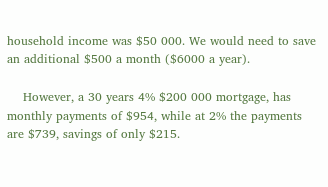household income was $50 000. We would need to save an additional $500 a month ($6000 a year).

    However, a 30 years 4% $200 000 mortgage, has monthly payments of $954, while at 2% the payments are $739, savings of only $215.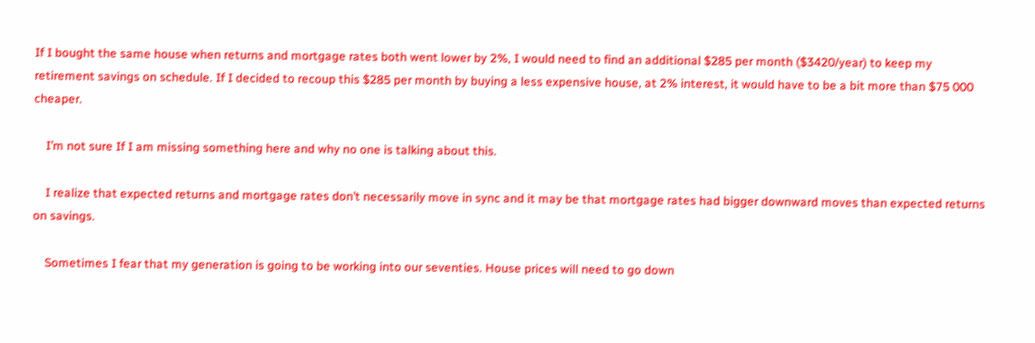If I bought the same house when returns and mortgage rates both went lower by 2%, I would need to find an additional $285 per month ($3420/year) to keep my retirement savings on schedule. If I decided to recoup this $285 per month by buying a less expensive house, at 2% interest, it would have to be a bit more than $75 000 cheaper.

    I’m not sure If I am missing something here and why no one is talking about this.

    I realize that expected returns and mortgage rates don’t necessarily move in sync and it may be that mortgage rates had bigger downward moves than expected returns on savings.

    Sometimes I fear that my generation is going to be working into our seventies. House prices will need to go down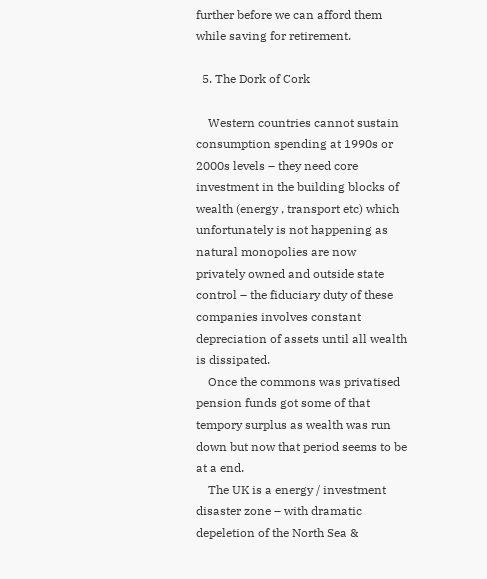further before we can afford them while saving for retirement.

  5. The Dork of Cork

    Western countries cannot sustain consumption spending at 1990s or 2000s levels – they need core investment in the building blocks of wealth (energy , transport etc) which unfortunately is not happening as natural monopolies are now privately owned and outside state control – the fiduciary duty of these companies involves constant depreciation of assets until all wealth is dissipated.
    Once the commons was privatised pension funds got some of that tempory surplus as wealth was run down but now that period seems to be at a end.
    The UK is a energy / investment disaster zone – with dramatic depeletion of the North Sea &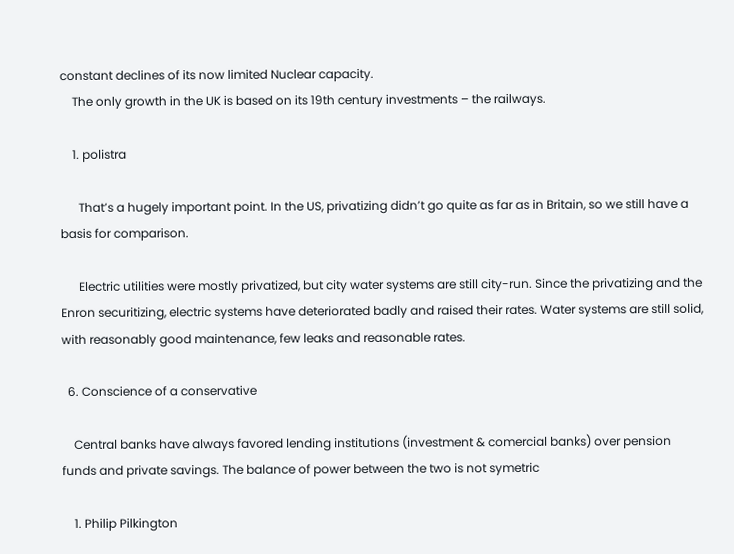constant declines of its now limited Nuclear capacity.
    The only growth in the UK is based on its 19th century investments – the railways.

    1. polistra

      That’s a hugely important point. In the US, privatizing didn’t go quite as far as in Britain, so we still have a basis for comparison.

      Electric utilities were mostly privatized, but city water systems are still city-run. Since the privatizing and the Enron securitizing, electric systems have deteriorated badly and raised their rates. Water systems are still solid, with reasonably good maintenance, few leaks and reasonable rates.

  6. Conscience of a conservative

    Central banks have always favored lending institutions (investment & comercial banks) over pension funds and private savings. The balance of power between the two is not symetric

    1. Philip Pilkington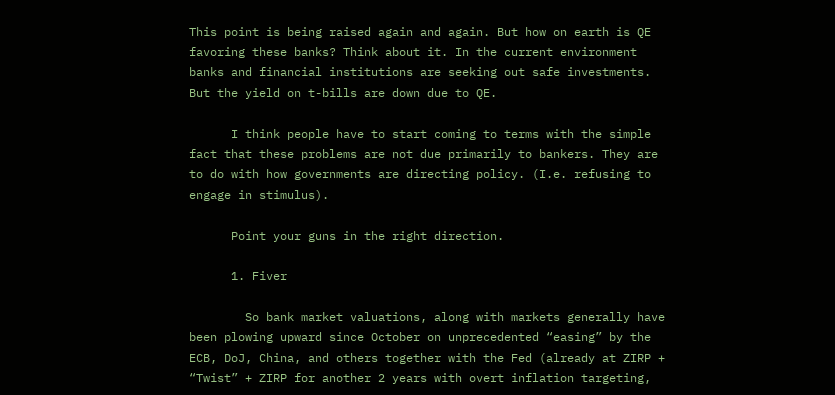This point is being raised again and again. But how on earth is QE favoring these banks? Think about it. In the current environment banks and financial institutions are seeking out safe investments. But the yield on t-bills are down due to QE.

      I think people have to start coming to terms with the simple fact that these problems are not due primarily to bankers. They are to do with how governments are directing policy. (I.e. refusing to engage in stimulus).

      Point your guns in the right direction.

      1. Fiver

        So bank market valuations, along with markets generally have been plowing upward since October on unprecedented “easing” by the ECB, DoJ, China, and others together with the Fed (already at ZIRP + “Twist” + ZIRP for another 2 years with overt inflation targeting,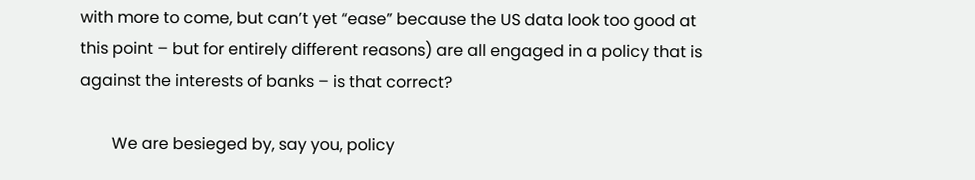with more to come, but can’t yet “ease” because the US data look too good at this point – but for entirely different reasons) are all engaged in a policy that is against the interests of banks – is that correct?

        We are besieged by, say you, policy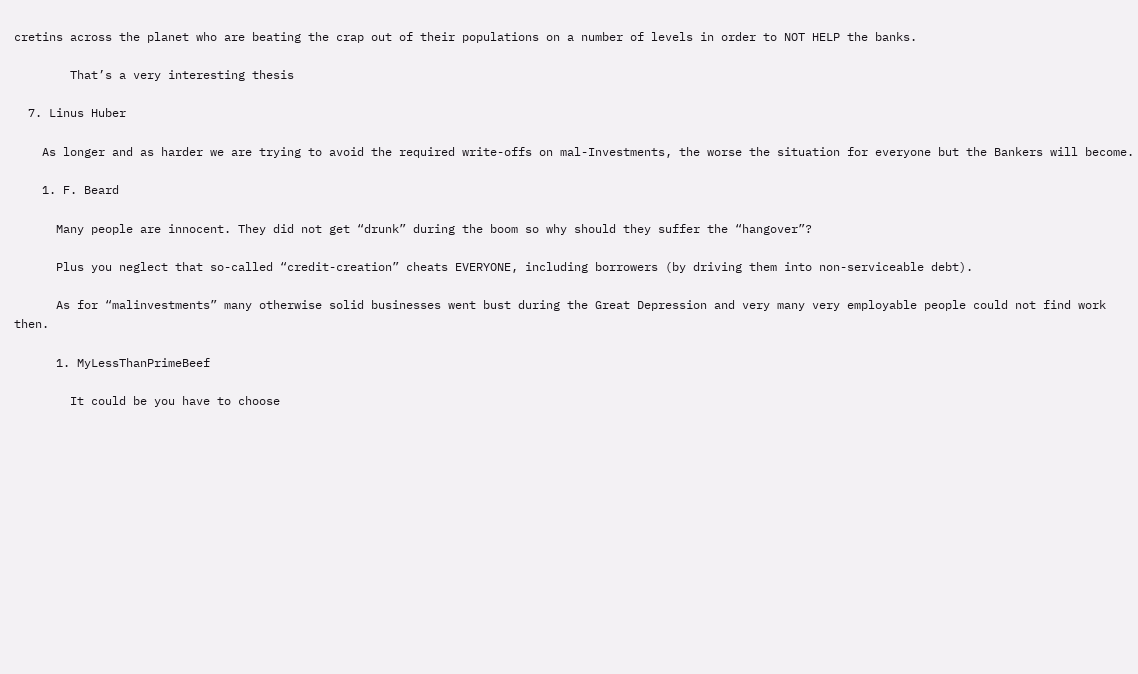cretins across the planet who are beating the crap out of their populations on a number of levels in order to NOT HELP the banks.

        That’s a very interesting thesis

  7. Linus Huber

    As longer and as harder we are trying to avoid the required write-offs on mal-Investments, the worse the situation for everyone but the Bankers will become.

    1. F. Beard

      Many people are innocent. They did not get “drunk” during the boom so why should they suffer the “hangover”?

      Plus you neglect that so-called “credit-creation” cheats EVERYONE, including borrowers (by driving them into non-serviceable debt).

      As for “malinvestments” many otherwise solid businesses went bust during the Great Depression and very many very employable people could not find work then.

      1. MyLessThanPrimeBeef

        It could be you have to choose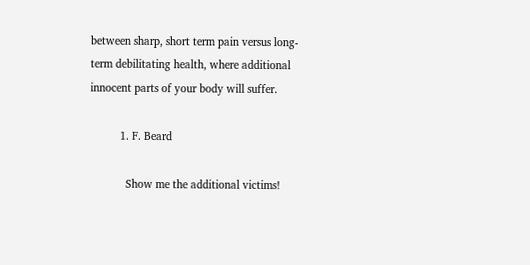between sharp, short term pain versus long-term debilitating health, where additional innocent parts of your body will suffer.

          1. F. Beard

            Show me the additional victims!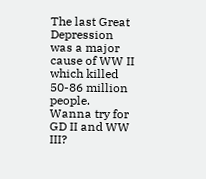The last Great Depression was a major cause of WW II which killed 50-86 million people. Wanna try for GD II and WW III?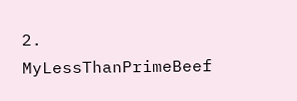2. MyLessThanPrimeBeef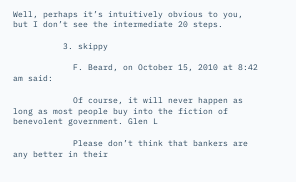Well, perhaps it’s intuitively obvious to you, but I don’t see the intermediate 20 steps.

          3. skippy

            F. Beard, on October 15, 2010 at 8:42 am said:

            Of course, it will never happen as long as most people buy into the fiction of benevolent government. Glen L

            Please don’t think that bankers are any better in their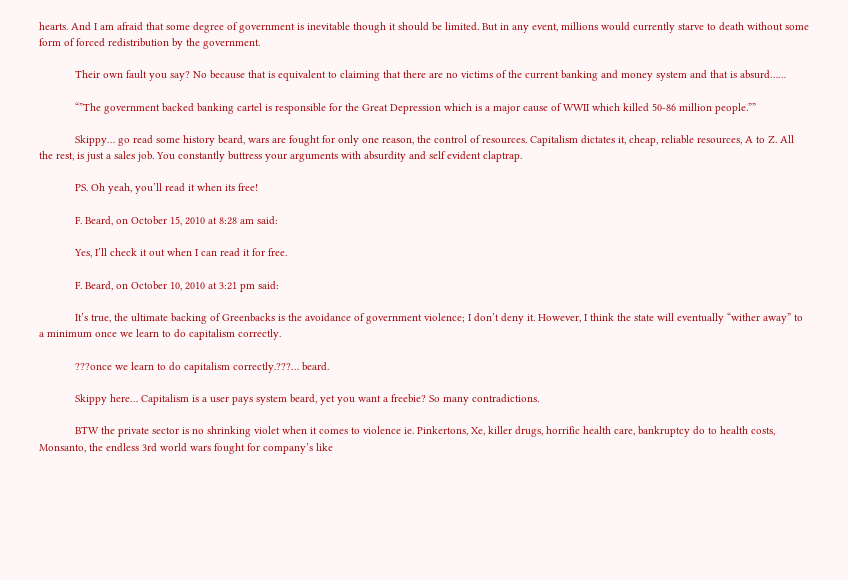hearts. And I am afraid that some degree of government is inevitable though it should be limited. But in any event, millions would currently starve to death without some form of forced redistribution by the government.

            Their own fault you say? No because that is equivalent to claiming that there are no victims of the current banking and money system and that is absurd……

            “”The government backed banking cartel is responsible for the Great Depression which is a major cause of WWII which killed 50-86 million people.””

            Skippy… go read some history beard, wars are fought for only one reason, the control of resources. Capitalism dictates it, cheap, reliable resources, A to Z. All the rest, is just a sales job. You constantly buttress your arguments with absurdity and self evident claptrap.

            PS. Oh yeah, you’ll read it when its free!

            F. Beard, on October 15, 2010 at 8:28 am said:

            Yes, I’ll check it out when I can read it for free.

            F. Beard, on October 10, 2010 at 3:21 pm said:

            It’s true, the ultimate backing of Greenbacks is the avoidance of government violence; I don’t deny it. However, I think the state will eventually “wither away” to a minimum once we learn to do capitalism correctly.

            ???once we learn to do capitalism correctly.???… beard.

            Skippy here… Capitalism is a user pays system beard, yet you want a freebie? So many contradictions.

            BTW the private sector is no shrinking violet when it comes to violence ie. Pinkertons, Xe, killer drugs, horrific health care, bankruptcy do to health costs, Monsanto, the endless 3rd world wars fought for company’s like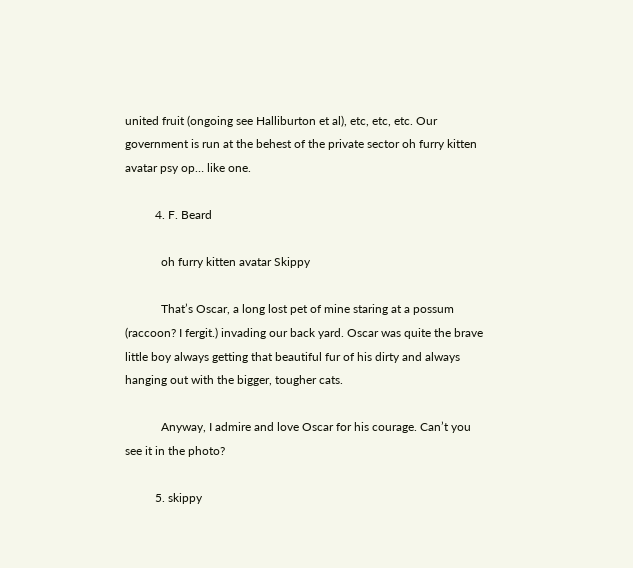united fruit (ongoing see Halliburton et al), etc, etc, etc. Our government is run at the behest of the private sector oh furry kitten avatar psy op… like one.

          4. F. Beard

            oh furry kitten avatar Skippy

            That’s Oscar, a long lost pet of mine staring at a possum (raccoon? I fergit.) invading our back yard. Oscar was quite the brave little boy always getting that beautiful fur of his dirty and always hanging out with the bigger, tougher cats.

            Anyway, I admire and love Oscar for his courage. Can’t you see it in the photo?

          5. skippy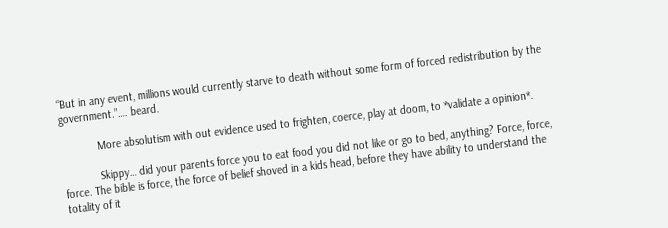“But in any event, millions would currently starve to death without some form of forced redistribution by the government.”…. beard.

            More absolutism with out evidence used to frighten, coerce, play at doom, to *validate a opinion*.

            Skippy… did your parents force you to eat food you did not like or go to bed, anything? Force, force, force. The bible is force, the force of belief shoved in a kids head, before they have ability to understand the totality of it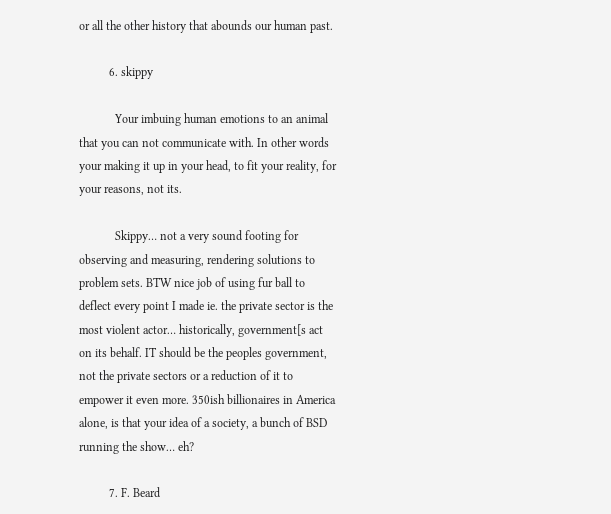or all the other history that abounds our human past.

          6. skippy

            Your imbuing human emotions to an animal that you can not communicate with. In other words your making it up in your head, to fit your reality, for your reasons, not its.

            Skippy… not a very sound footing for observing and measuring, rendering solutions to problem sets. BTW nice job of using fur ball to deflect every point I made ie. the private sector is the most violent actor… historically, government[s act on its behalf. IT should be the peoples government, not the private sectors or a reduction of it to empower it even more. 350ish billionaires in America alone, is that your idea of a society, a bunch of BSD running the show… eh?

          7. F. Beard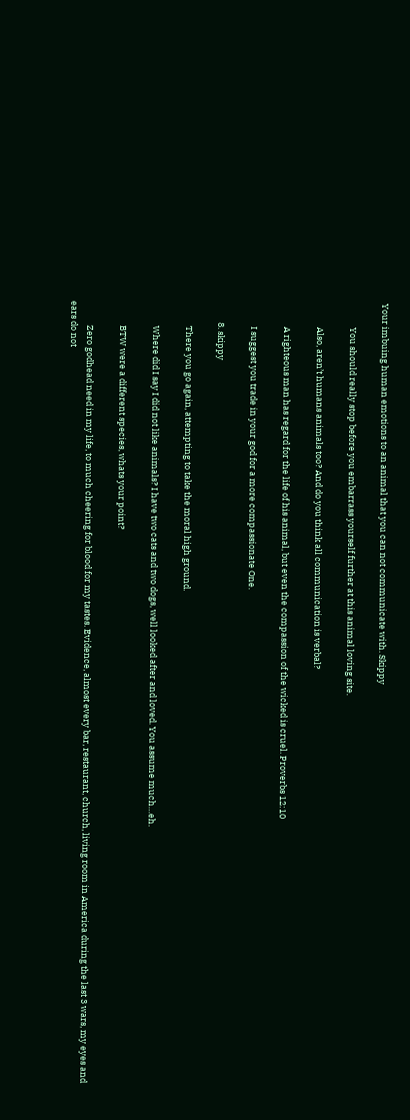Your imbuing human emotions to an animal that you can not communicate with. Skippy

            You should really stop before you embarrass yourself further at this animal loving site.

            Also, aren’t humans animals too? And do you think all communication is verbal?

            A righteous man has regard for the life of his animal, but even the compassion of the wicked is cruel. Proverbs 12:10

            I suggest you trade in your god for a more compassionate One.

          8. skippy

            There you go again, attempting to take the moral high ground.

            Where did I say I did not like animals? I have two cats and two dogs, well looked after and loved. You assume much…eh.

            BTW were a different species, whats your point?

            Zero godhead need in my life, to much cheering for blood for my tastes. Evidence, almost every bar, restaurant, church, living room in America during the last 3 wars, my eyes and ears do not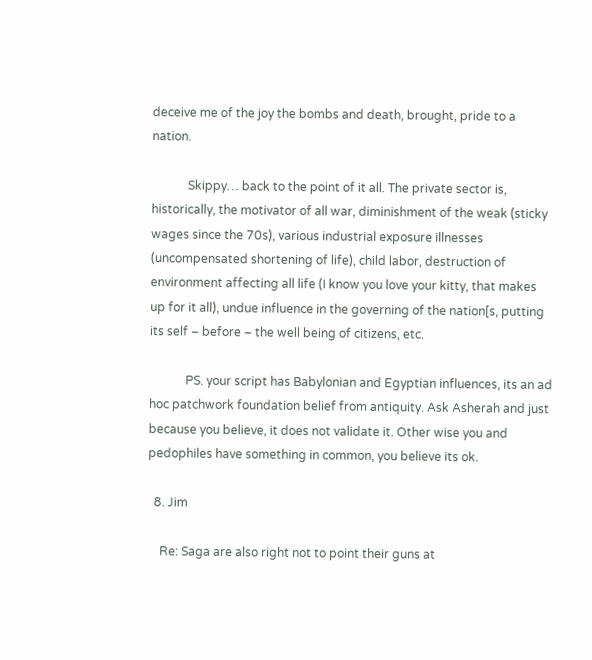deceive me of the joy the bombs and death, brought, pride to a nation.

            Skippy… back to the point of it all. The private sector is, historically, the motivator of all war, diminishment of the weak (sticky wages since the 70s), various industrial exposure illnesses (uncompensated shortening of life), child labor, destruction of environment affecting all life (I know you love your kitty, that makes up for it all), undue influence in the governing of the nation[s, putting its self – before – the well being of citizens, etc.

            PS. your script has Babylonian and Egyptian influences, its an ad hoc patchwork foundation belief from antiquity. Ask Asherah and just because you believe, it does not validate it. Other wise you and pedophiles have something in common, you believe its ok.

  8. Jim

    Re: Saga are also right not to point their guns at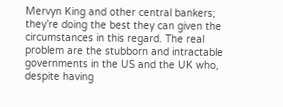Mervyn King and other central bankers; they’re doing the best they can given the circumstances in this regard. The real problem are the stubborn and intractable governments in the US and the UK who, despite having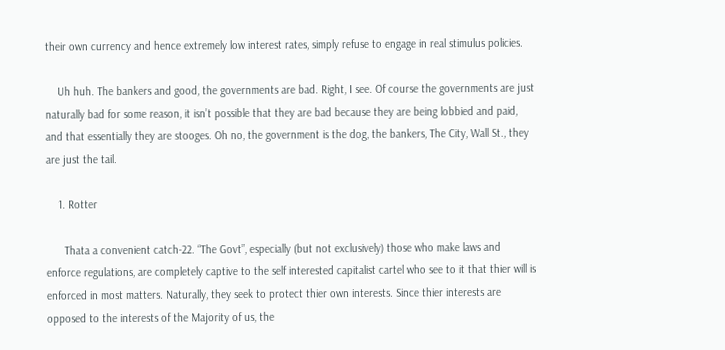their own currency and hence extremely low interest rates, simply refuse to engage in real stimulus policies.

    Uh huh. The bankers and good, the governments are bad. Right, I see. Of course the governments are just naturally bad for some reason, it isn’t possible that they are bad because they are being lobbied and paid, and that essentially they are stooges. Oh no, the government is the dog, the bankers, The City, Wall St., they are just the tail.

    1. Rotter

      Thata a convenient catch-22. “The Govt”, especially (but not exclusively) those who make laws and enforce regulations, are completely captive to the self interested capitalist cartel who see to it that thier will is enforced in most matters. Naturally, they seek to protect thier own interests. Since thier interests are opposed to the interests of the Majority of us, the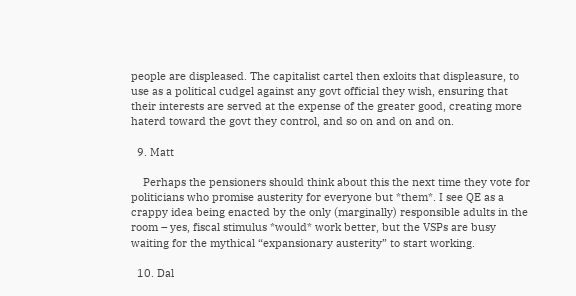people are displeased. The capitalist cartel then exloits that displeasure, to use as a political cudgel against any govt official they wish, ensuring that their interests are served at the expense of the greater good, creating more haterd toward the govt they control, and so on and on and on.

  9. Matt

    Perhaps the pensioners should think about this the next time they vote for politicians who promise austerity for everyone but *them*. I see QE as a crappy idea being enacted by the only (marginally) responsible adults in the room – yes, fiscal stimulus *would* work better, but the VSPs are busy waiting for the mythical “expansionary austerity” to start working.

  10. Dal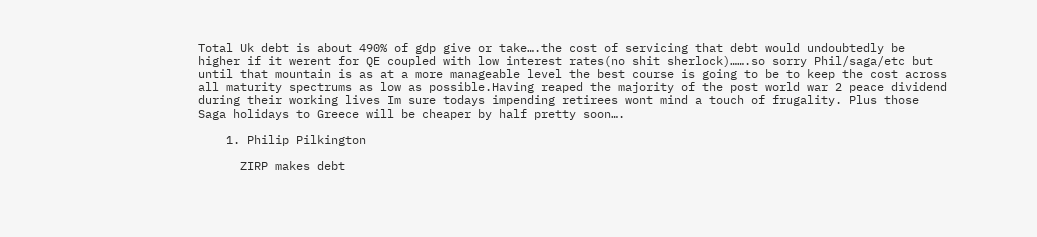Total Uk debt is about 490% of gdp give or take….the cost of servicing that debt would undoubtedly be higher if it werent for QE coupled with low interest rates(no shit sherlock)…….so sorry Phil/saga/etc but until that mountain is as at a more manageable level the best course is going to be to keep the cost across all maturity spectrums as low as possible.Having reaped the majority of the post world war 2 peace dividend during their working lives Im sure todays impending retirees wont mind a touch of frugality. Plus those Saga holidays to Greece will be cheaper by half pretty soon….

    1. Philip Pilkington

      ZIRP makes debt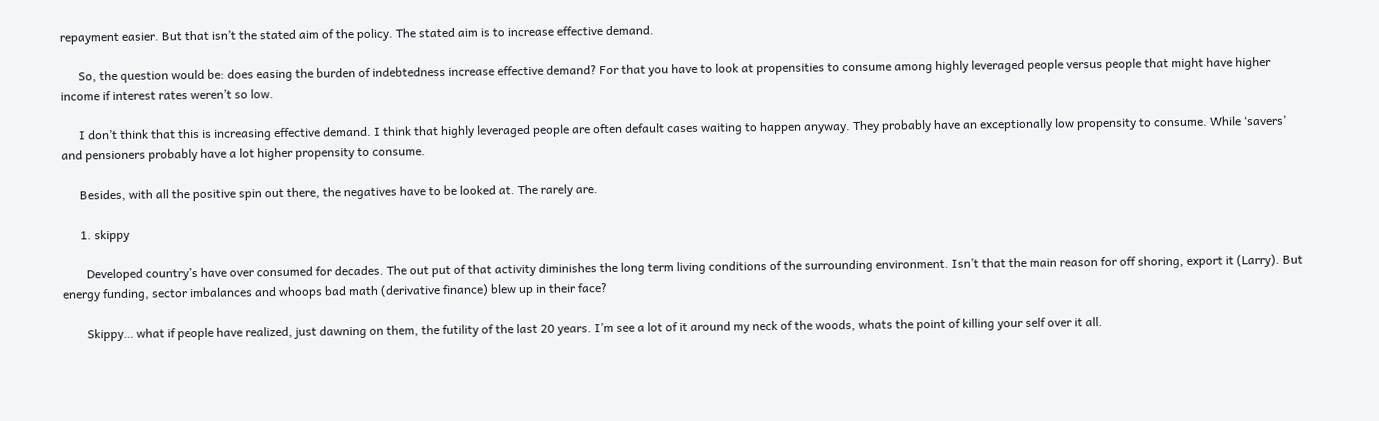repayment easier. But that isn’t the stated aim of the policy. The stated aim is to increase effective demand.

      So, the question would be: does easing the burden of indebtedness increase effective demand? For that you have to look at propensities to consume among highly leveraged people versus people that might have higher income if interest rates weren’t so low.

      I don’t think that this is increasing effective demand. I think that highly leveraged people are often default cases waiting to happen anyway. They probably have an exceptionally low propensity to consume. While ‘savers’ and pensioners probably have a lot higher propensity to consume.

      Besides, with all the positive spin out there, the negatives have to be looked at. The rarely are.

      1. skippy

        Developed country’s have over consumed for decades. The out put of that activity diminishes the long term living conditions of the surrounding environment. Isn’t that the main reason for off shoring, export it (Larry). But energy funding, sector imbalances and whoops bad math (derivative finance) blew up in their face?

        Skippy… what if people have realized, just dawning on them, the futility of the last 20 years. I’m see a lot of it around my neck of the woods, whats the point of killing your self over it all.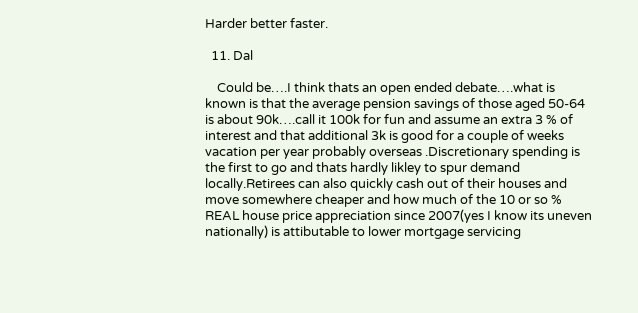Harder better faster.

  11. Dal

    Could be….I think thats an open ended debate….what is known is that the average pension savings of those aged 50-64 is about 90k….call it 100k for fun and assume an extra 3 % of interest and that additional 3k is good for a couple of weeks vacation per year probably overseas .Discretionary spending is the first to go and thats hardly likley to spur demand locally.Retirees can also quickly cash out of their houses and move somewhere cheaper and how much of the 10 or so % REAL house price appreciation since 2007(yes I know its uneven nationally) is attibutable to lower mortgage servicing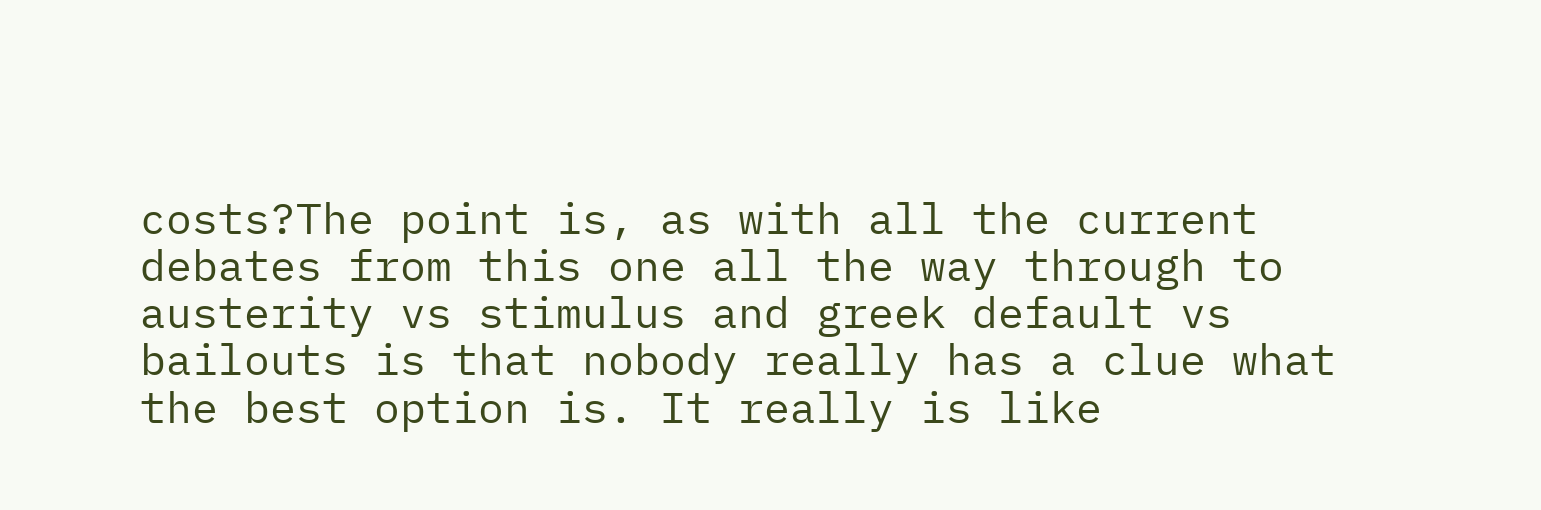costs?The point is, as with all the current debates from this one all the way through to austerity vs stimulus and greek default vs bailouts is that nobody really has a clue what the best option is. It really is like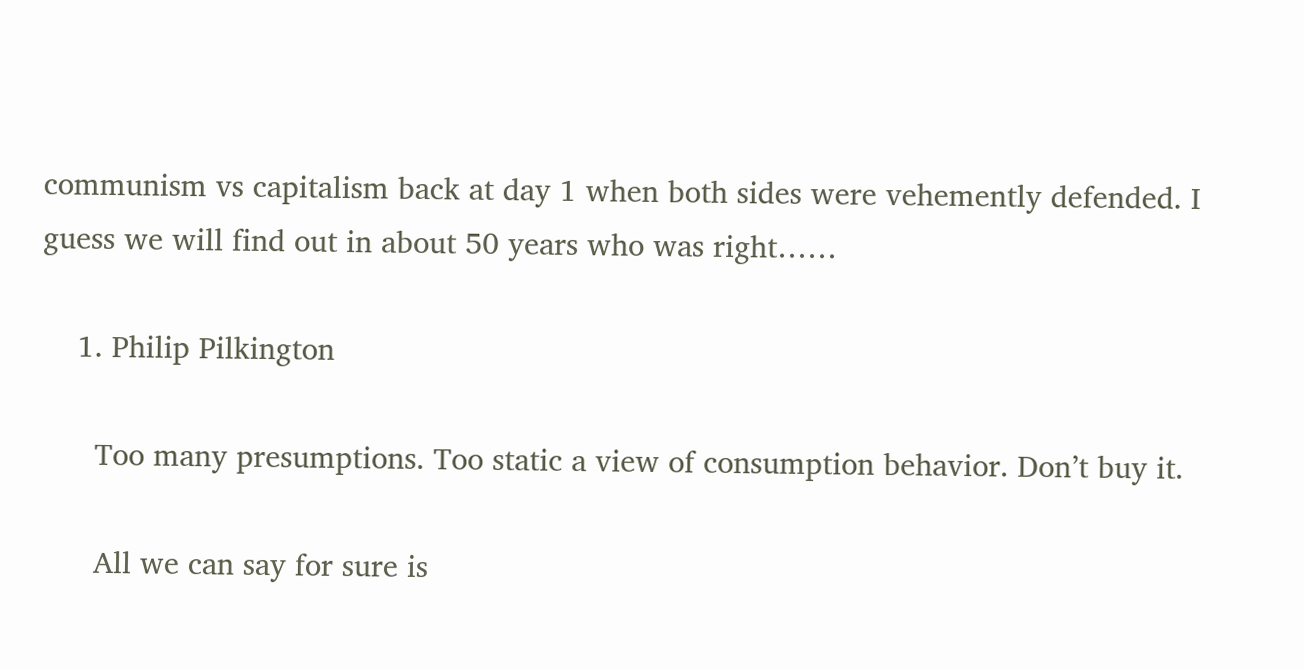communism vs capitalism back at day 1 when both sides were vehemently defended. I guess we will find out in about 50 years who was right……

    1. Philip Pilkington

      Too many presumptions. Too static a view of consumption behavior. Don’t buy it.

      All we can say for sure is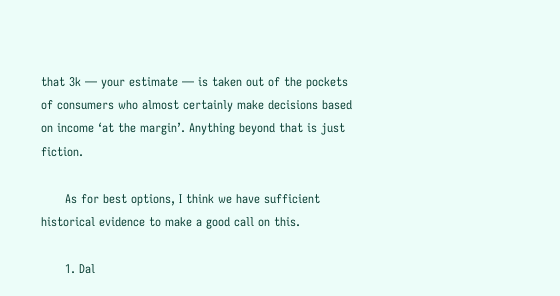that 3k — your estimate — is taken out of the pockets of consumers who almost certainly make decisions based on income ‘at the margin’. Anything beyond that is just fiction.

      As for best options, I think we have sufficient historical evidence to make a good call on this.

      1. Dal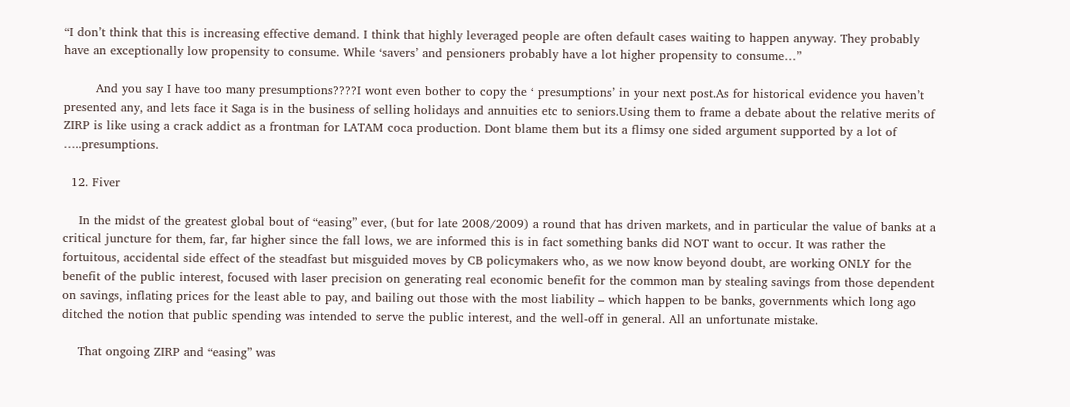“I don’t think that this is increasing effective demand. I think that highly leveraged people are often default cases waiting to happen anyway. They probably have an exceptionally low propensity to consume. While ‘savers’ and pensioners probably have a lot higher propensity to consume…”

        And you say I have too many presumptions????I wont even bother to copy the ‘ presumptions’ in your next post.As for historical evidence you haven’t presented any, and lets face it Saga is in the business of selling holidays and annuities etc to seniors.Using them to frame a debate about the relative merits of ZIRP is like using a crack addict as a frontman for LATAM coca production. Dont blame them but its a flimsy one sided argument supported by a lot of …..presumptions.

  12. Fiver

    In the midst of the greatest global bout of “easing” ever, (but for late 2008/2009) a round that has driven markets, and in particular the value of banks at a critical juncture for them, far, far higher since the fall lows, we are informed this is in fact something banks did NOT want to occur. It was rather the fortuitous, accidental side effect of the steadfast but misguided moves by CB policymakers who, as we now know beyond doubt, are working ONLY for the benefit of the public interest, focused with laser precision on generating real economic benefit for the common man by stealing savings from those dependent on savings, inflating prices for the least able to pay, and bailing out those with the most liability – which happen to be banks, governments which long ago ditched the notion that public spending was intended to serve the public interest, and the well-off in general. All an unfortunate mistake.

    That ongoing ZIRP and “easing” was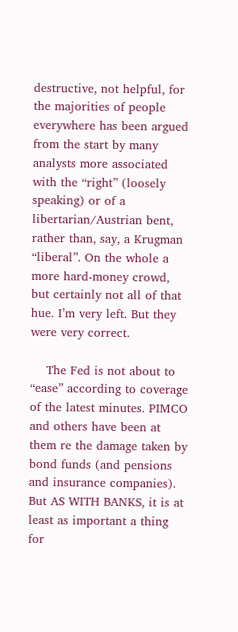destructive, not helpful, for the majorities of people everywhere has been argued from the start by many analysts more associated with the “right” (loosely speaking) or of a libertarian/Austrian bent, rather than, say, a Krugman “liberal”. On the whole a more hard-money crowd, but certainly not all of that hue. I’m very left. But they were very correct.

    The Fed is not about to “ease” according to coverage of the latest minutes. PIMCO and others have been at them re the damage taken by bond funds (and pensions and insurance companies). But AS WITH BANKS, it is at least as important a thing for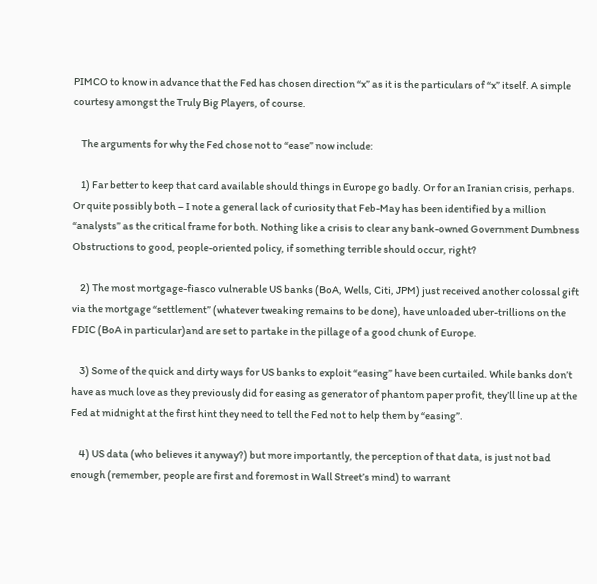PIMCO to know in advance that the Fed has chosen direction “x” as it is the particulars of “x” itself. A simple courtesy amongst the Truly Big Players, of course.

    The arguments for why the Fed chose not to “ease” now include:

    1) Far better to keep that card available should things in Europe go badly. Or for an Iranian crisis, perhaps. Or quite possibly both – I note a general lack of curiosity that Feb-May has been identified by a million “analysts” as the critical frame for both. Nothing like a crisis to clear any bank-owned Government Dumbness Obstructions to good, people-oriented policy, if something terrible should occur, right?

    2) The most mortgage-fiasco vulnerable US banks (BoA, Wells, Citi, JPM) just received another colossal gift via the mortgage “settlement” (whatever tweaking remains to be done), have unloaded uber-trillions on the FDIC (BoA in particular)and are set to partake in the pillage of a good chunk of Europe.

    3) Some of the quick and dirty ways for US banks to exploit “easing” have been curtailed. While banks don’t have as much love as they previously did for easing as generator of phantom paper profit, they’ll line up at the Fed at midnight at the first hint they need to tell the Fed not to help them by “easing”.

    4) US data (who believes it anyway?) but more importantly, the perception of that data, is just not bad enough (remember, people are first and foremost in Wall Street’s mind) to warrant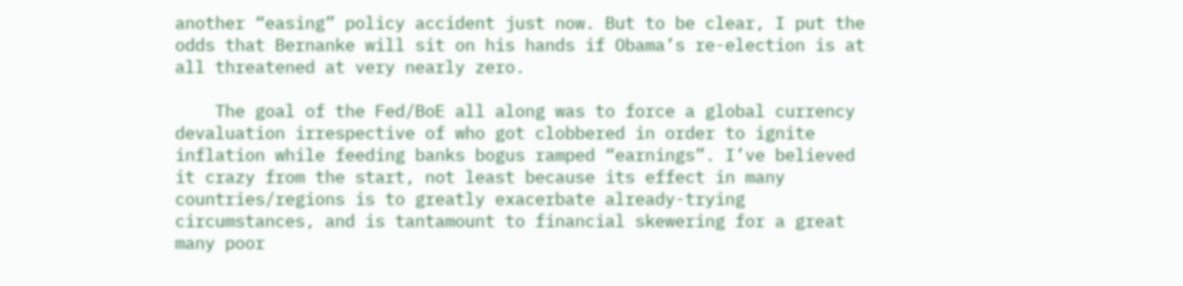another “easing” policy accident just now. But to be clear, I put the odds that Bernanke will sit on his hands if Obama’s re-election is at all threatened at very nearly zero.

    The goal of the Fed/BoE all along was to force a global currency devaluation irrespective of who got clobbered in order to ignite inflation while feeding banks bogus ramped “earnings”. I’ve believed it crazy from the start, not least because its effect in many countries/regions is to greatly exacerbate already-trying circumstances, and is tantamount to financial skewering for a great many poor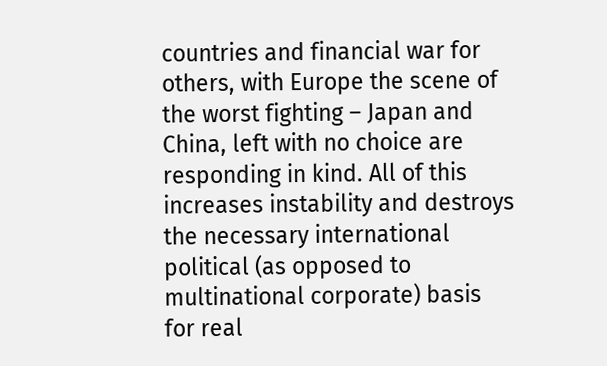countries and financial war for others, with Europe the scene of the worst fighting – Japan and China, left with no choice are responding in kind. All of this increases instability and destroys the necessary international political (as opposed to multinational corporate) basis for real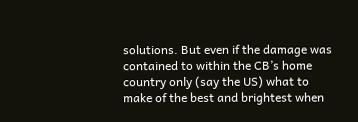solutions. But even if the damage was contained to within the CB’s home country only (say the US) what to make of the best and brightest when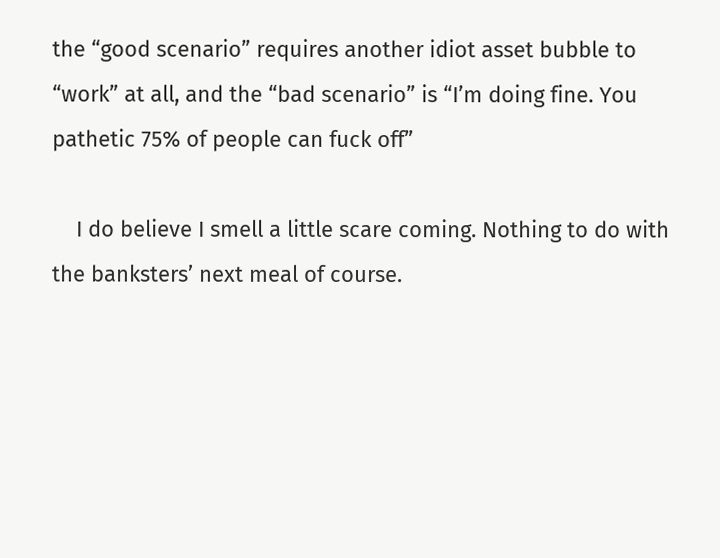the “good scenario” requires another idiot asset bubble to “work” at all, and the “bad scenario” is “I’m doing fine. You pathetic 75% of people can fuck off”

    I do believe I smell a little scare coming. Nothing to do with the banksters’ next meal of course.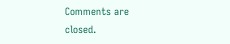Comments are closed.